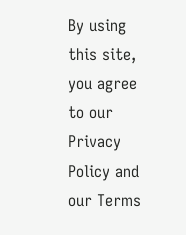By using this site, you agree to our Privacy Policy and our Terms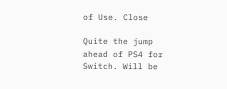of Use. Close

Quite the jump ahead of PS4 for Switch. Will be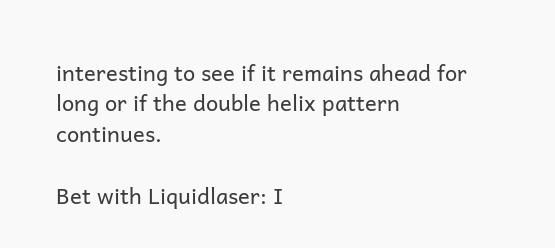interesting to see if it remains ahead for long or if the double helix pattern continues.

Bet with Liquidlaser: I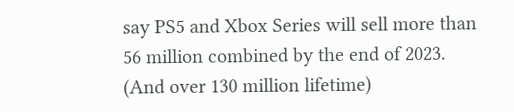say PS5 and Xbox Series will sell more than 56 million combined by the end of 2023. (And over 130 million lifetime)